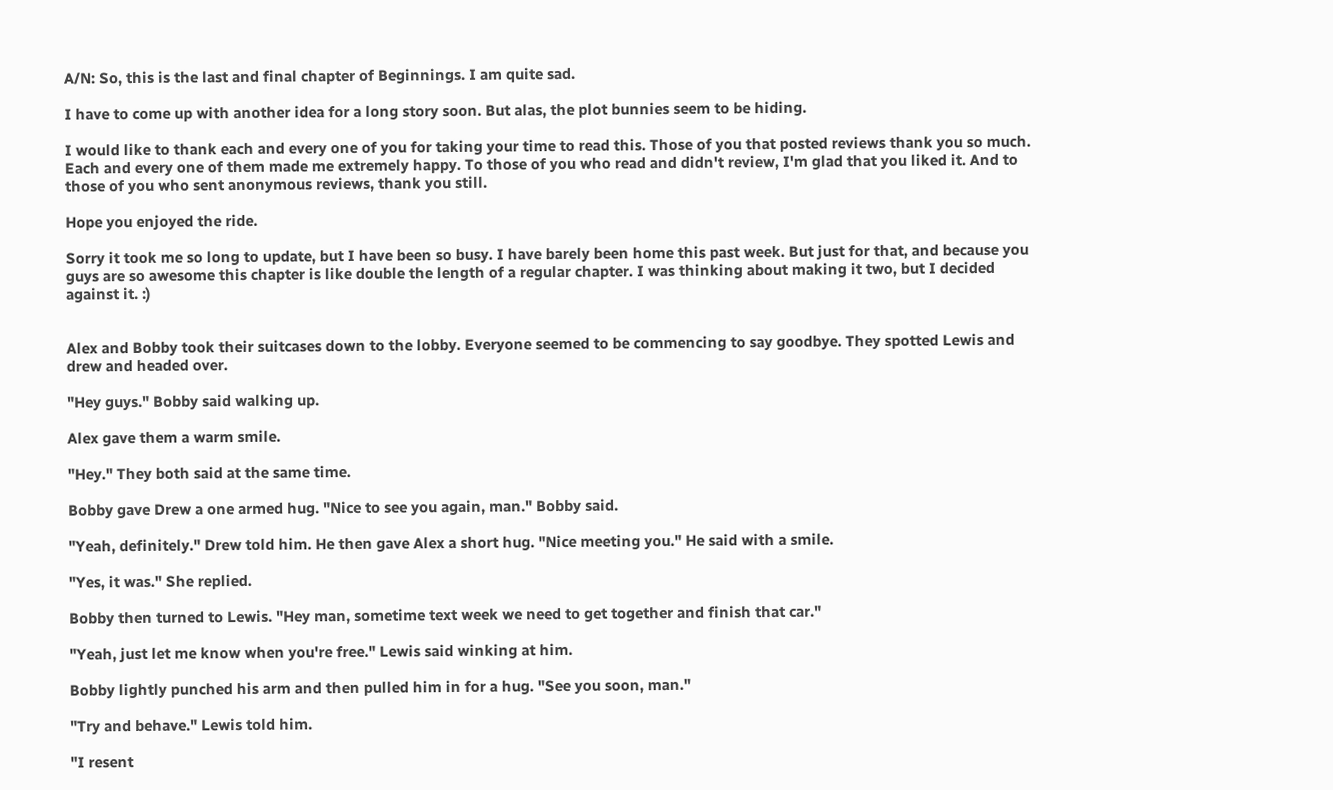A/N: So, this is the last and final chapter of Beginnings. I am quite sad.

I have to come up with another idea for a long story soon. But alas, the plot bunnies seem to be hiding.

I would like to thank each and every one of you for taking your time to read this. Those of you that posted reviews thank you so much. Each and every one of them made me extremely happy. To those of you who read and didn't review, I'm glad that you liked it. And to those of you who sent anonymous reviews, thank you still.

Hope you enjoyed the ride.

Sorry it took me so long to update, but I have been so busy. I have barely been home this past week. But just for that, and because you guys are so awesome this chapter is like double the length of a regular chapter. I was thinking about making it two, but I decided against it. :)


Alex and Bobby took their suitcases down to the lobby. Everyone seemed to be commencing to say goodbye. They spotted Lewis and drew and headed over.

"Hey guys." Bobby said walking up.

Alex gave them a warm smile.

"Hey." They both said at the same time.

Bobby gave Drew a one armed hug. "Nice to see you again, man." Bobby said.

"Yeah, definitely." Drew told him. He then gave Alex a short hug. "Nice meeting you." He said with a smile.

"Yes, it was." She replied.

Bobby then turned to Lewis. "Hey man, sometime text week we need to get together and finish that car."

"Yeah, just let me know when you're free." Lewis said winking at him.

Bobby lightly punched his arm and then pulled him in for a hug. "See you soon, man."

"Try and behave." Lewis told him.

"I resent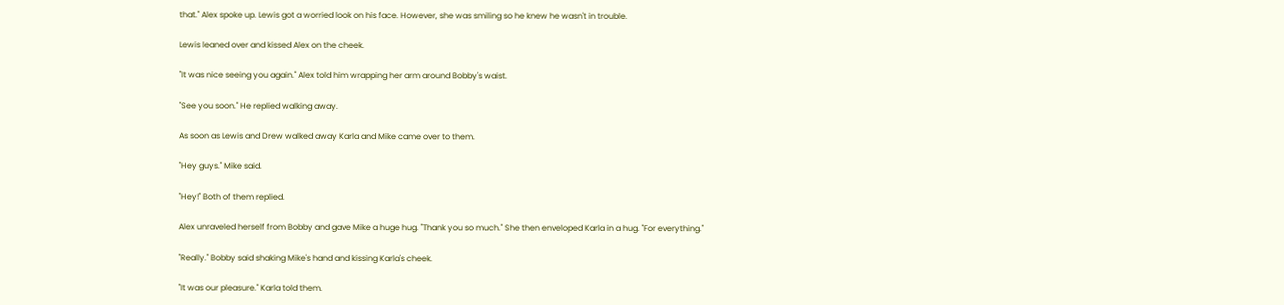that." Alex spoke up. Lewis got a worried look on his face. However, she was smiling so he knew he wasn't in trouble.

Lewis leaned over and kissed Alex on the cheek.

"It was nice seeing you again." Alex told him wrapping her arm around Bobby's waist.

"See you soon." He replied walking away.

As soon as Lewis and Drew walked away Karla and Mike came over to them.

"Hey guys." Mike said.

"Hey!" Both of them replied.

Alex unraveled herself from Bobby and gave Mike a huge hug. "Thank you so much." She then enveloped Karla in a hug. "For everything."

"Really." Bobby said shaking Mike's hand and kissing Karla's cheek.

"It was our pleasure." Karla told them.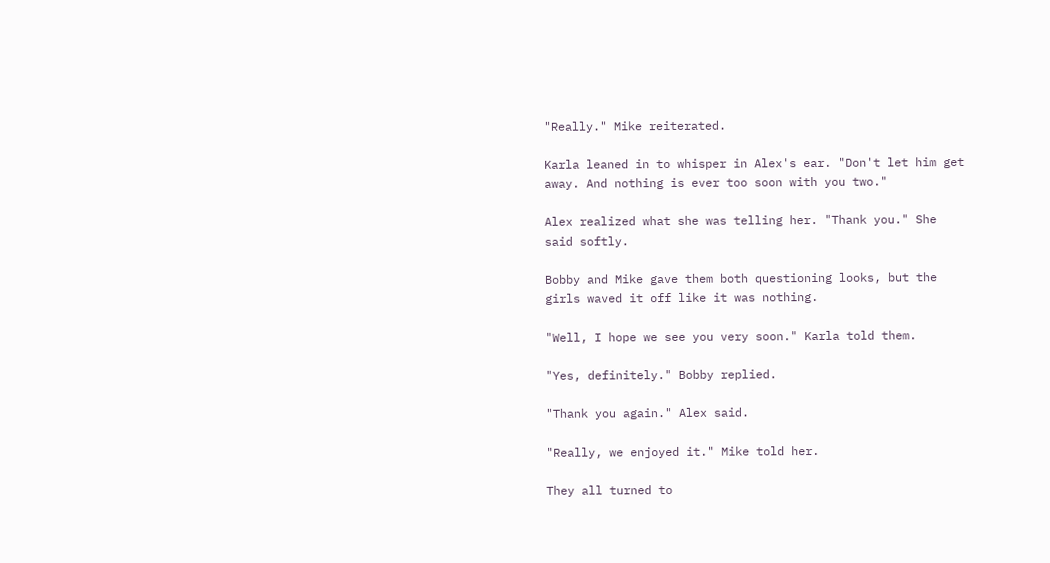"Really." Mike reiterated.

Karla leaned in to whisper in Alex's ear. "Don't let him get away. And nothing is ever too soon with you two."

Alex realized what she was telling her. "Thank you." She said softly.

Bobby and Mike gave them both questioning looks, but the girls waved it off like it was nothing.

"Well, I hope we see you very soon." Karla told them.

"Yes, definitely." Bobby replied.

"Thank you again." Alex said.

"Really, we enjoyed it." Mike told her.

They all turned to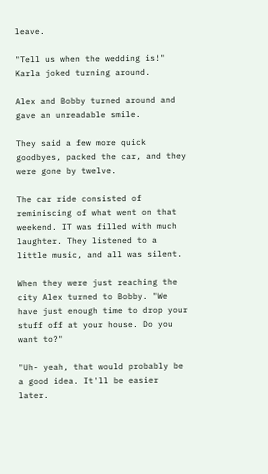leave.

"Tell us when the wedding is!" Karla joked turning around.

Alex and Bobby turned around and gave an unreadable smile.

They said a few more quick goodbyes, packed the car, and they were gone by twelve.

The car ride consisted of reminiscing of what went on that weekend. IT was filled with much laughter. They listened to a little music, and all was silent.

When they were just reaching the city Alex turned to Bobby. "We have just enough time to drop your stuff off at your house. Do you want to?"

"Uh- yeah, that would probably be a good idea. It'll be easier later.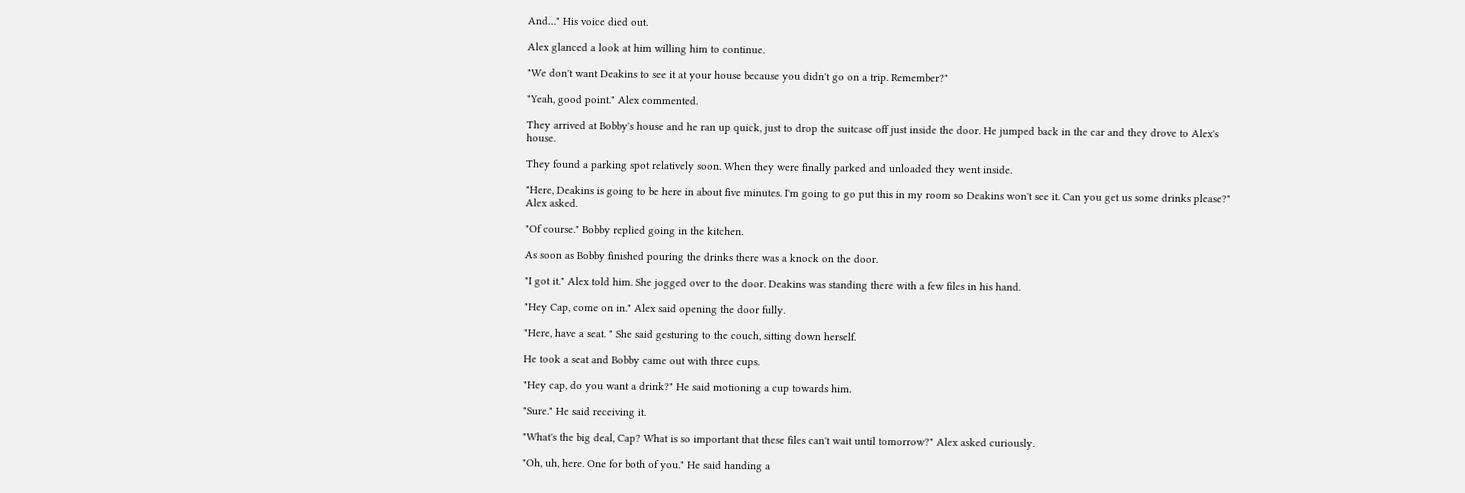And…" His voice died out.

Alex glanced a look at him willing him to continue.

"We don't want Deakins to see it at your house because you didn't go on a trip. Remember?"

"Yeah, good point." Alex commented.

They arrived at Bobby's house and he ran up quick, just to drop the suitcase off just inside the door. He jumped back in the car and they drove to Alex's house.

They found a parking spot relatively soon. When they were finally parked and unloaded they went inside.

"Here, Deakins is going to be here in about five minutes. I'm going to go put this in my room so Deakins won't see it. Can you get us some drinks please?" Alex asked.

"Of course." Bobby replied going in the kitchen.

As soon as Bobby finished pouring the drinks there was a knock on the door.

"I got it." Alex told him. She jogged over to the door. Deakins was standing there with a few files in his hand.

"Hey Cap, come on in." Alex said opening the door fully.

"Here, have a seat. " She said gesturing to the couch, sitting down herself.

He took a seat and Bobby came out with three cups.

"Hey cap, do you want a drink?" He said motioning a cup towards him.

"Sure." He said receiving it.

"What's the big deal, Cap? What is so important that these files can't wait until tomorrow?" Alex asked curiously.

"Oh, uh, here. One for both of you." He said handing a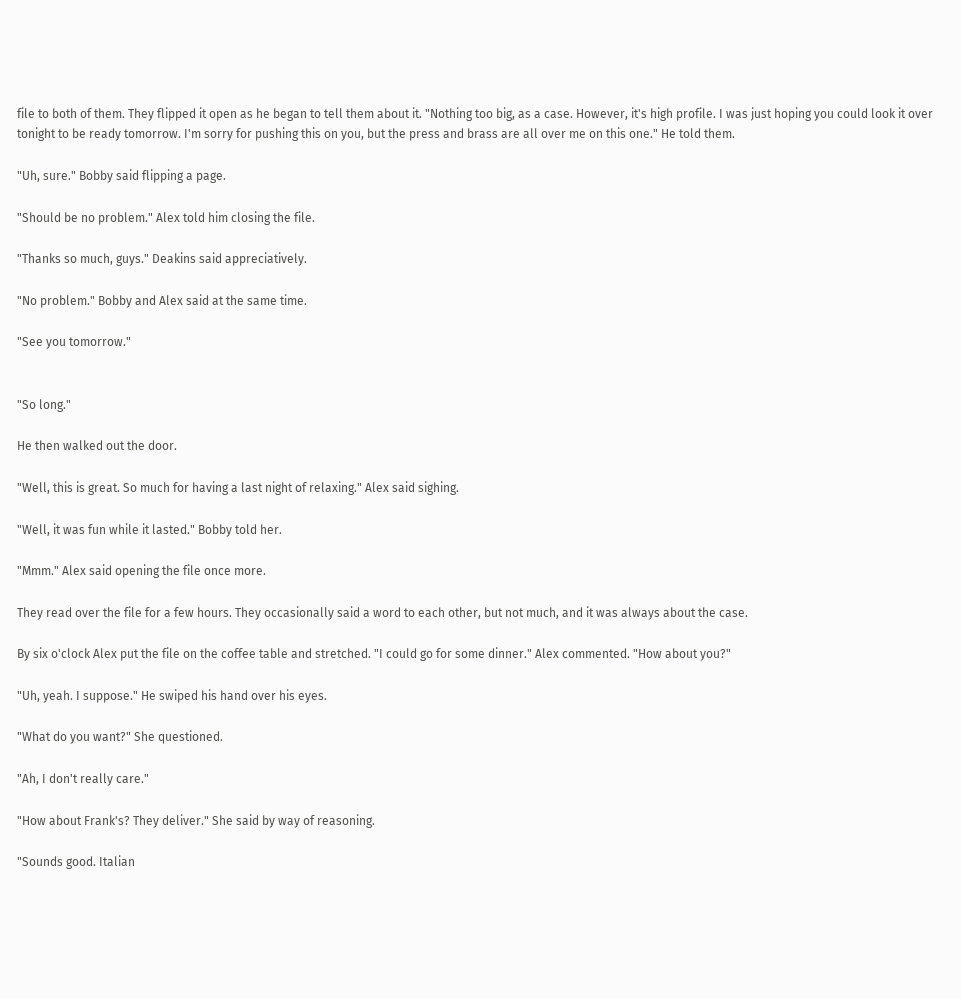file to both of them. They flipped it open as he began to tell them about it. "Nothing too big, as a case. However, it's high profile. I was just hoping you could look it over tonight to be ready tomorrow. I'm sorry for pushing this on you, but the press and brass are all over me on this one." He told them.

"Uh, sure." Bobby said flipping a page.

"Should be no problem." Alex told him closing the file.

"Thanks so much, guys." Deakins said appreciatively.

"No problem." Bobby and Alex said at the same time.

"See you tomorrow."


"So long."

He then walked out the door.

"Well, this is great. So much for having a last night of relaxing." Alex said sighing.

"Well, it was fun while it lasted." Bobby told her.

"Mmm." Alex said opening the file once more.

They read over the file for a few hours. They occasionally said a word to each other, but not much, and it was always about the case.

By six o'clock Alex put the file on the coffee table and stretched. "I could go for some dinner." Alex commented. "How about you?"

"Uh, yeah. I suppose." He swiped his hand over his eyes.

"What do you want?" She questioned.

"Ah, I don't really care."

"How about Frank's? They deliver." She said by way of reasoning.

"Sounds good. Italian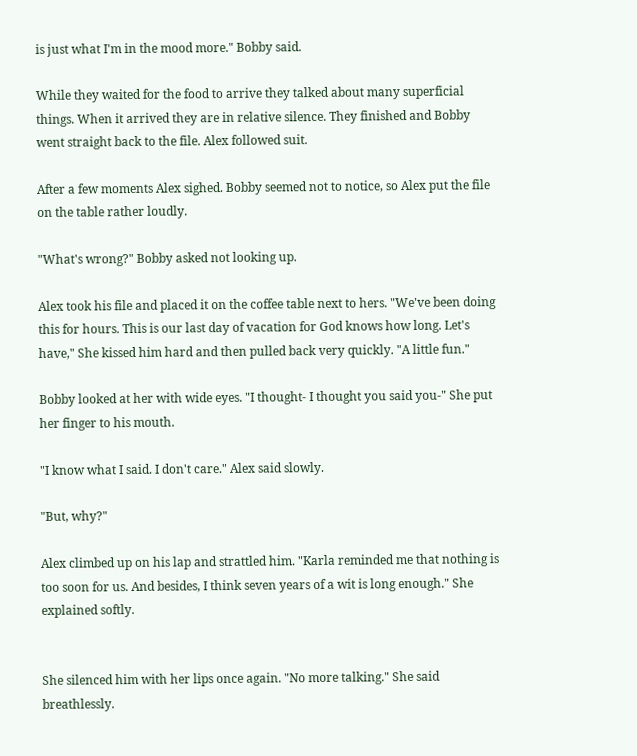is just what I'm in the mood more." Bobby said.

While they waited for the food to arrive they talked about many superficial things. When it arrived they are in relative silence. They finished and Bobby went straight back to the file. Alex followed suit.

After a few moments Alex sighed. Bobby seemed not to notice, so Alex put the file on the table rather loudly.

"What's wrong?" Bobby asked not looking up.

Alex took his file and placed it on the coffee table next to hers. "We've been doing this for hours. This is our last day of vacation for God knows how long. Let's have," She kissed him hard and then pulled back very quickly. "A little fun."

Bobby looked at her with wide eyes. "I thought- I thought you said you-" She put her finger to his mouth.

"I know what I said. I don't care." Alex said slowly.

"But, why?"

Alex climbed up on his lap and strattled him. "Karla reminded me that nothing is too soon for us. And besides, I think seven years of a wit is long enough." She explained softly.


She silenced him with her lips once again. "No more talking." She said breathlessly.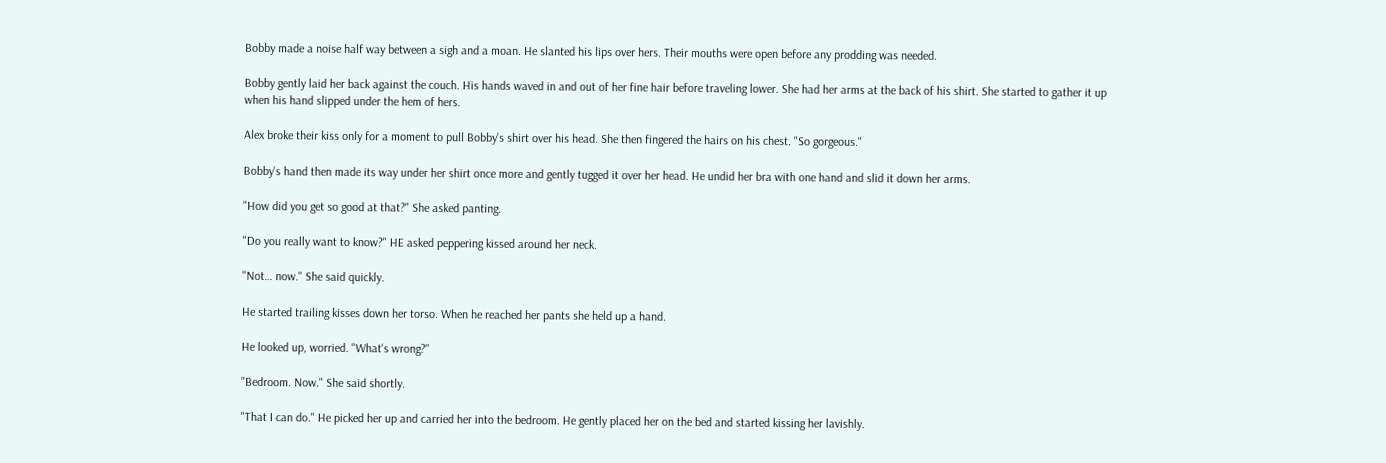Bobby made a noise half way between a sigh and a moan. He slanted his lips over hers. Their mouths were open before any prodding was needed.

Bobby gently laid her back against the couch. His hands waved in and out of her fine hair before traveling lower. She had her arms at the back of his shirt. She started to gather it up when his hand slipped under the hem of hers.

Alex broke their kiss only for a moment to pull Bobby's shirt over his head. She then fingered the hairs on his chest. "So gorgeous."

Bobby's hand then made its way under her shirt once more and gently tugged it over her head. He undid her bra with one hand and slid it down her arms.

"How did you get so good at that?" She asked panting.

"Do you really want to know?" HE asked peppering kissed around her neck.

"Not… now." She said quickly.

He started trailing kisses down her torso. When he reached her pants she held up a hand.

He looked up, worried. "What's wrong?"

"Bedroom. Now." She said shortly.

"That I can do." He picked her up and carried her into the bedroom. He gently placed her on the bed and started kissing her lavishly.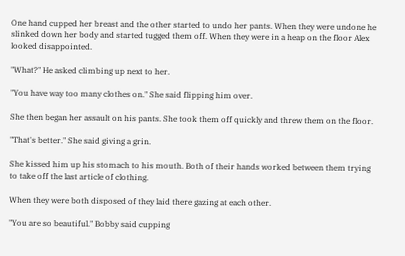One hand cupped her breast and the other started to undo her pants. When they were undone he slinked down her body and started tugged them off. When they were in a heap on the floor Alex looked disappointed.

"What?" He asked climbing up next to her.

"You have way too many clothes on." She said flipping him over.

She then began her assault on his pants. She took them off quickly and threw them on the floor.

"That's better." She said giving a grin.

She kissed him up his stomach to his mouth. Both of their hands worked between them trying to take off the last article of clothing.

When they were both disposed of they laid there gazing at each other.

"You are so beautiful." Bobby said cupping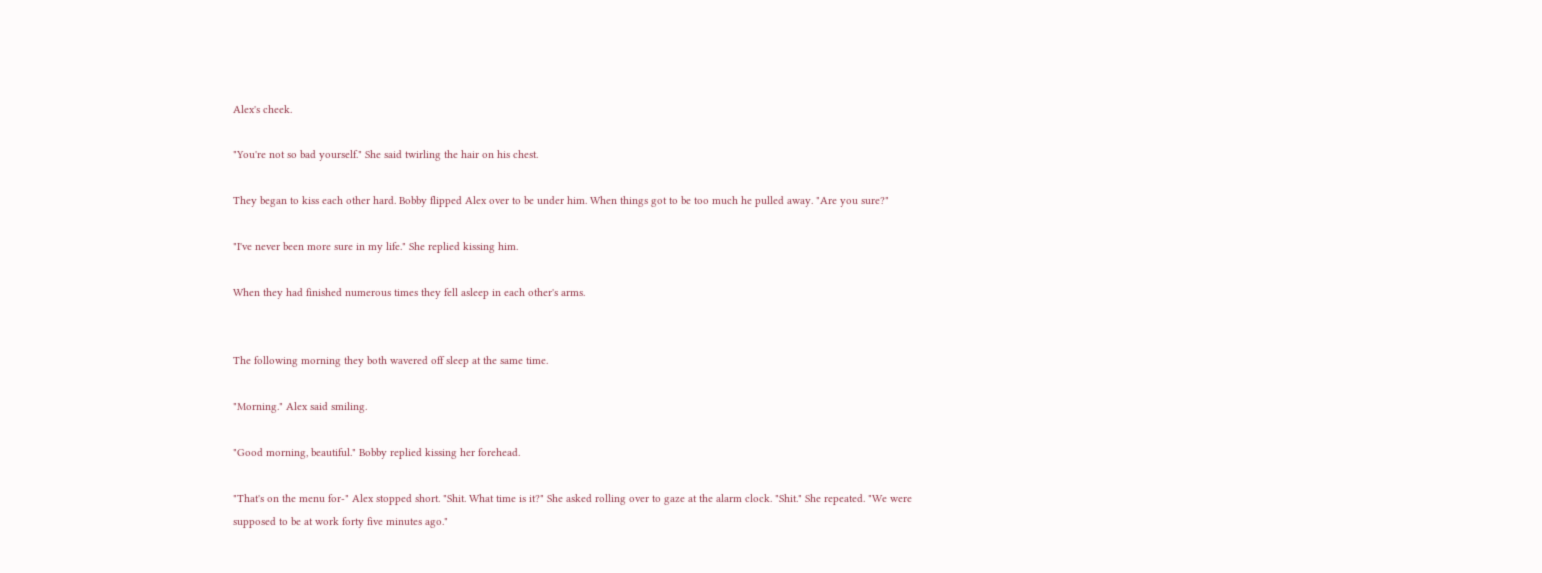Alex's cheek.

"You're not so bad yourself." She said twirling the hair on his chest.

They began to kiss each other hard. Bobby flipped Alex over to be under him. When things got to be too much he pulled away. "Are you sure?"

"I've never been more sure in my life." She replied kissing him.

When they had finished numerous times they fell asleep in each other's arms.


The following morning they both wavered off sleep at the same time.

"Morning." Alex said smiling.

"Good morning, beautiful." Bobby replied kissing her forehead.

"That's on the menu for-" Alex stopped short. "Shit. What time is it?" She asked rolling over to gaze at the alarm clock. "Shit." She repeated. "We were supposed to be at work forty five minutes ago."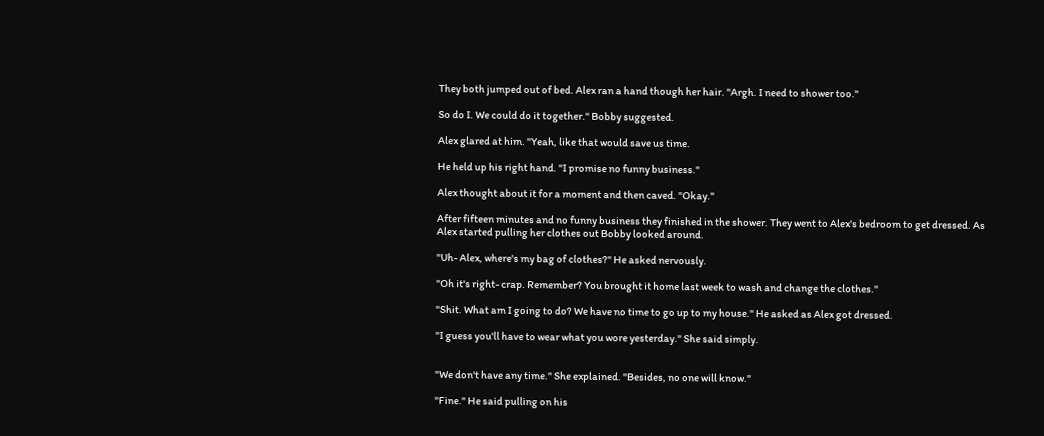They both jumped out of bed. Alex ran a hand though her hair. "Argh. I need to shower too."

So do I. We could do it together." Bobby suggested.

Alex glared at him. "Yeah, like that would save us time.

He held up his right hand. "I promise no funny business."

Alex thought about it for a moment and then caved. "Okay."

After fifteen minutes and no funny business they finished in the shower. They went to Alex's bedroom to get dressed. As Alex started pulling her clothes out Bobby looked around.

"Uh- Alex, where's my bag of clothes?" He asked nervously.

"Oh it's right- crap. Remember? You brought it home last week to wash and change the clothes."

"Shit. What am I going to do? We have no time to go up to my house." He asked as Alex got dressed.

"I guess you'll have to wear what you wore yesterday." She said simply.


"We don't have any time." She explained. "Besides, no one will know."

"Fine." He said pulling on his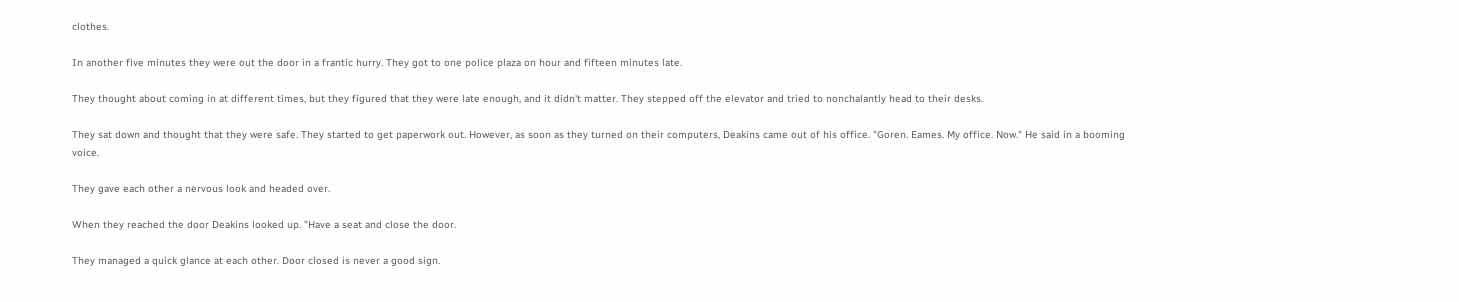clothes.

In another five minutes they were out the door in a frantic hurry. They got to one police plaza on hour and fifteen minutes late.

They thought about coming in at different times, but they figured that they were late enough, and it didn't matter. They stepped off the elevator and tried to nonchalantly head to their desks.

They sat down and thought that they were safe. They started to get paperwork out. However, as soon as they turned on their computers, Deakins came out of his office. "Goren. Eames. My office. Now." He said in a booming voice.

They gave each other a nervous look and headed over.

When they reached the door Deakins looked up. "Have a seat and close the door.

They managed a quick glance at each other. Door closed is never a good sign.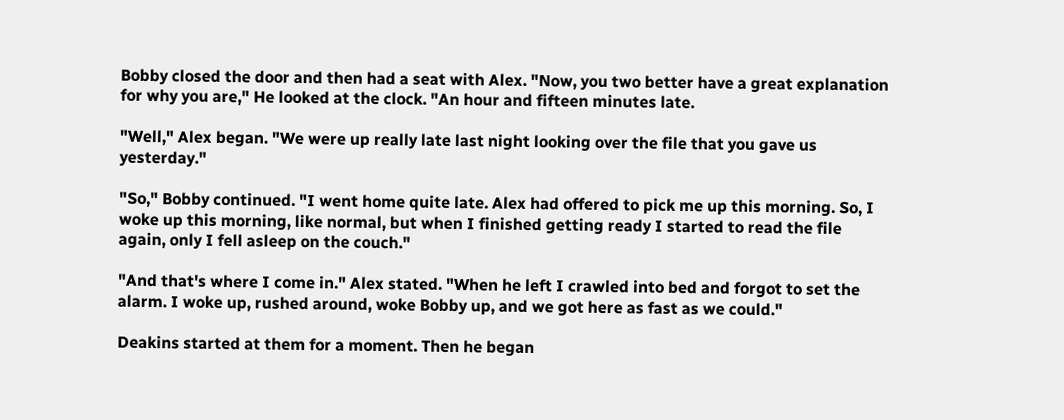Bobby closed the door and then had a seat with Alex. "Now, you two better have a great explanation for why you are," He looked at the clock. "An hour and fifteen minutes late.

"Well," Alex began. "We were up really late last night looking over the file that you gave us yesterday."

"So," Bobby continued. "I went home quite late. Alex had offered to pick me up this morning. So, I woke up this morning, like normal, but when I finished getting ready I started to read the file again, only I fell asleep on the couch."

"And that's where I come in." Alex stated. "When he left I crawled into bed and forgot to set the alarm. I woke up, rushed around, woke Bobby up, and we got here as fast as we could."

Deakins started at them for a moment. Then he began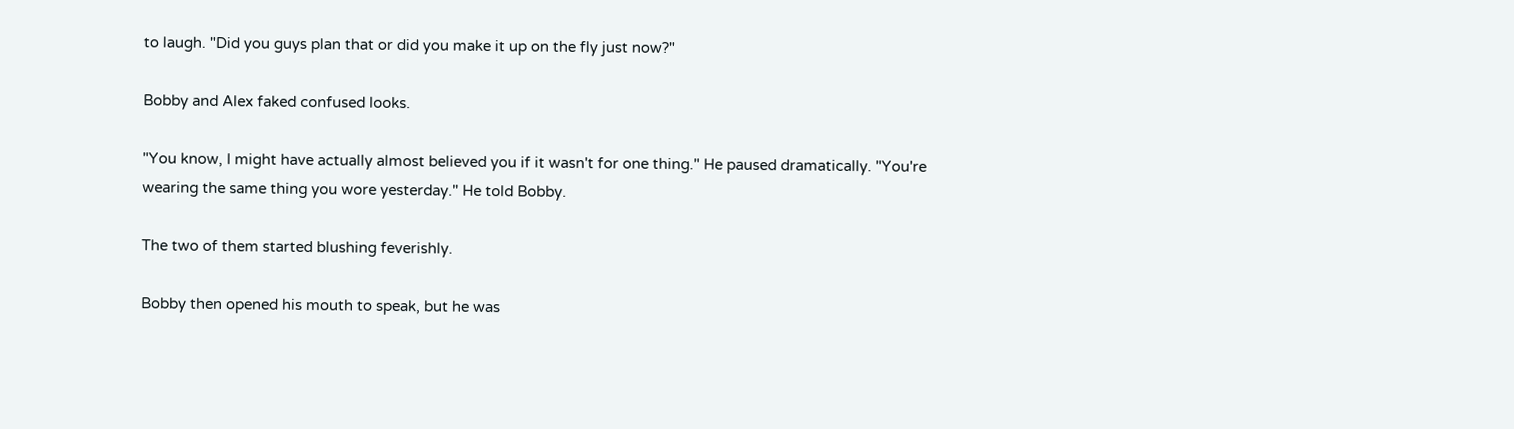to laugh. "Did you guys plan that or did you make it up on the fly just now?"

Bobby and Alex faked confused looks.

"You know, I might have actually almost believed you if it wasn't for one thing." He paused dramatically. "You're wearing the same thing you wore yesterday." He told Bobby.

The two of them started blushing feverishly.

Bobby then opened his mouth to speak, but he was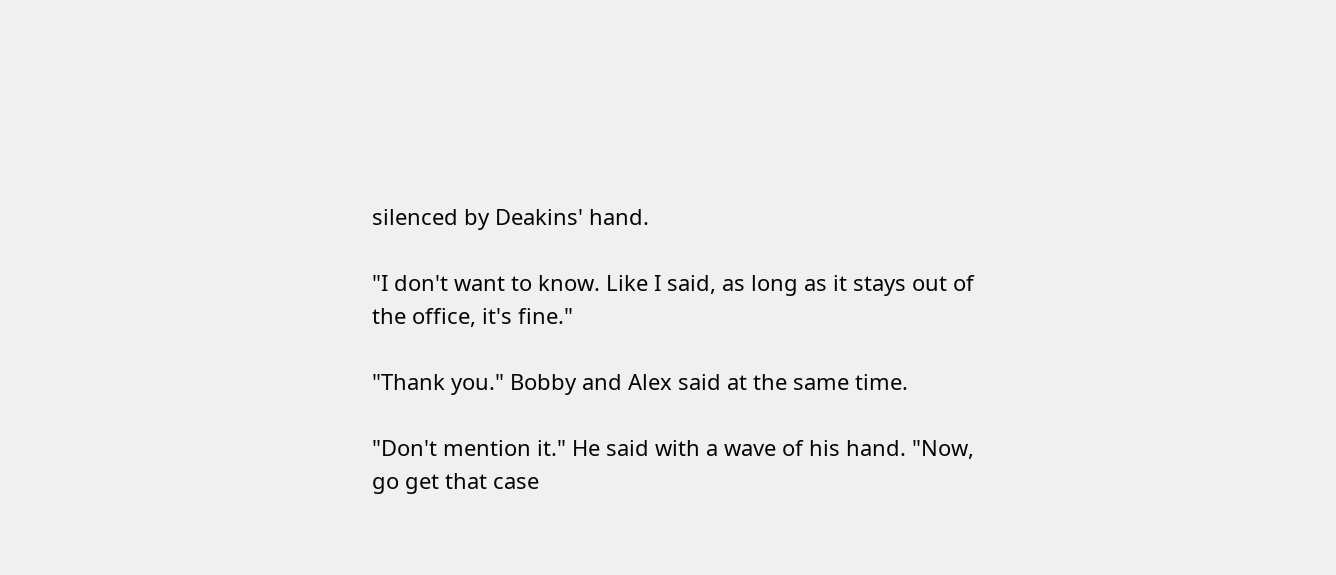silenced by Deakins' hand.

"I don't want to know. Like I said, as long as it stays out of the office, it's fine."

"Thank you." Bobby and Alex said at the same time.

"Don't mention it." He said with a wave of his hand. "Now, go get that case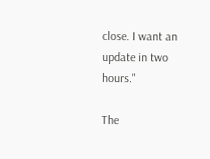close. I want an update in two hours."

The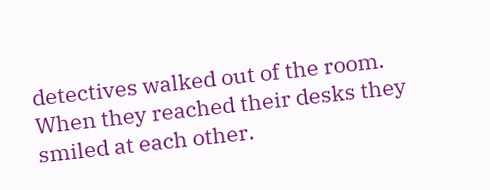detectives walked out of the room. When they reached their desks they smiled at each other.